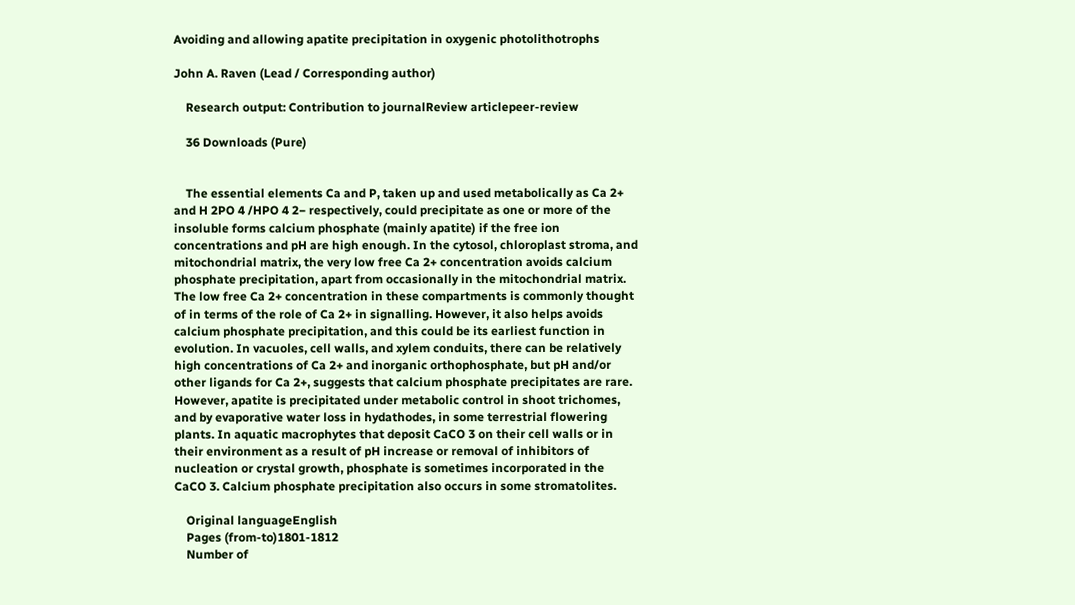Avoiding and allowing apatite precipitation in oxygenic photolithotrophs

John A. Raven (Lead / Corresponding author)

    Research output: Contribution to journalReview articlepeer-review

    36 Downloads (Pure)


    The essential elements Ca and P, taken up and used metabolically as Ca 2+ and H 2PO 4 /HPO 4 2− respectively, could precipitate as one or more of the insoluble forms calcium phosphate (mainly apatite) if the free ion concentrations and pH are high enough. In the cytosol, chloroplast stroma, and mitochondrial matrix, the very low free Ca 2+ concentration avoids calcium phosphate precipitation, apart from occasionally in the mitochondrial matrix. The low free Ca 2+ concentration in these compartments is commonly thought of in terms of the role of Ca 2+ in signalling. However, it also helps avoids calcium phosphate precipitation, and this could be its earliest function in evolution. In vacuoles, cell walls, and xylem conduits, there can be relatively high concentrations of Ca 2+ and inorganic orthophosphate, but pH and/or other ligands for Ca 2+, suggests that calcium phosphate precipitates are rare. However, apatite is precipitated under metabolic control in shoot trichomes, and by evaporative water loss in hydathodes, in some terrestrial flowering plants. In aquatic macrophytes that deposit CaCO 3 on their cell walls or in their environment as a result of pH increase or removal of inhibitors of nucleation or crystal growth, phosphate is sometimes incorporated in the CaCO 3. Calcium phosphate precipitation also occurs in some stromatolites.

    Original languageEnglish
    Pages (from-to)1801-1812
    Number of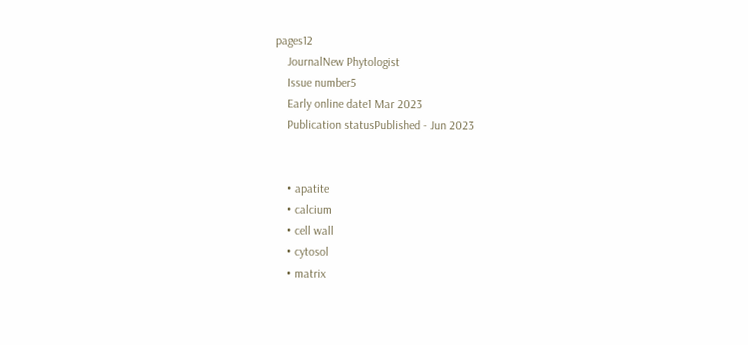pages12
    JournalNew Phytologist
    Issue number5
    Early online date1 Mar 2023
    Publication statusPublished - Jun 2023


    • apatite
    • calcium
    • cell wall
    • cytosol
    • matrix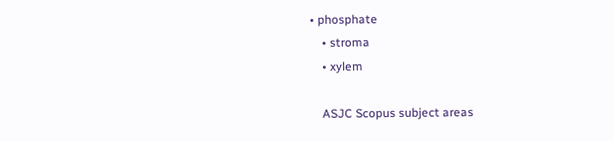• phosphate
    • stroma
    • xylem

    ASJC Scopus subject areas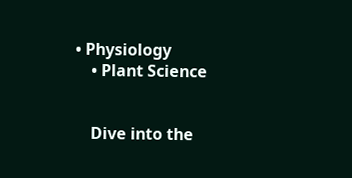• Physiology
    • Plant Science


    Dive into the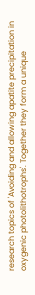research topics of 'Avoiding and allowing apatite precipitation in oxygenic photolithotrophs'. Together they form a unique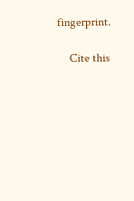fingerprint.

    Cite this